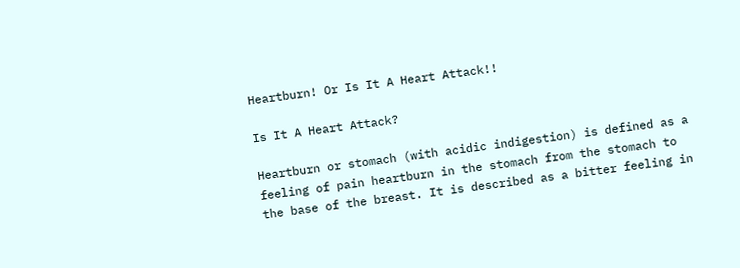Heartburn! Or Is It A Heart Attack!!

Is It A Heart Attack?

Heartburn or stomach (with acidic indigestion) is defined as a feeling of pain heartburn in the stomach from the stomach to the base of the breast. It is described as a bitter feeling in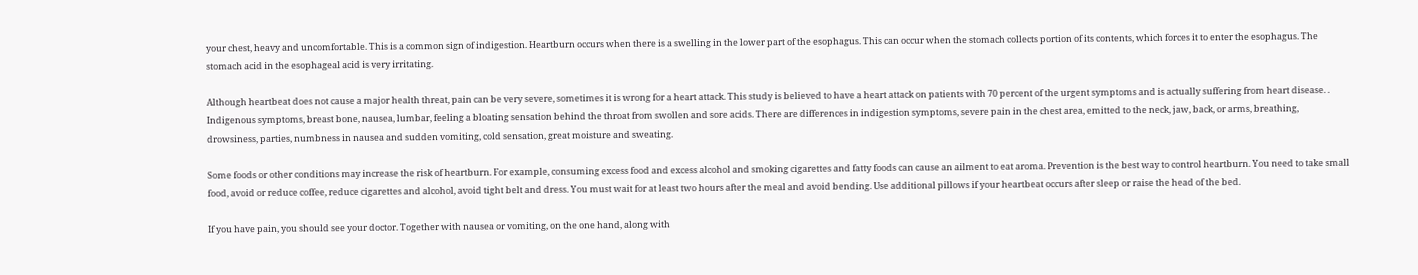your chest, heavy and uncomfortable. This is a common sign of indigestion. Heartburn occurs when there is a swelling in the lower part of the esophagus. This can occur when the stomach collects portion of its contents, which forces it to enter the esophagus. The stomach acid in the esophageal acid is very irritating.

Although heartbeat does not cause a major health threat, pain can be very severe, sometimes it is wrong for a heart attack. This study is believed to have a heart attack on patients with 70 percent of the urgent symptoms and is actually suffering from heart disease. . Indigenous symptoms, breast bone, nausea, lumbar, feeling a bloating sensation behind the throat from swollen and sore acids. There are differences in indigestion symptoms, severe pain in the chest area, emitted to the neck, jaw, back, or arms, breathing, drowsiness, parties, numbness in nausea and sudden vomiting, cold sensation, great moisture and sweating.

Some foods or other conditions may increase the risk of heartburn. For example, consuming excess food and excess alcohol and smoking cigarettes and fatty foods can cause an ailment to eat aroma. Prevention is the best way to control heartburn. You need to take small food, avoid or reduce coffee, reduce cigarettes and alcohol, avoid tight belt and dress. You must wait for at least two hours after the meal and avoid bending. Use additional pillows if your heartbeat occurs after sleep or raise the head of the bed.

If you have pain, you should see your doctor. Together with nausea or vomiting, on the one hand, along with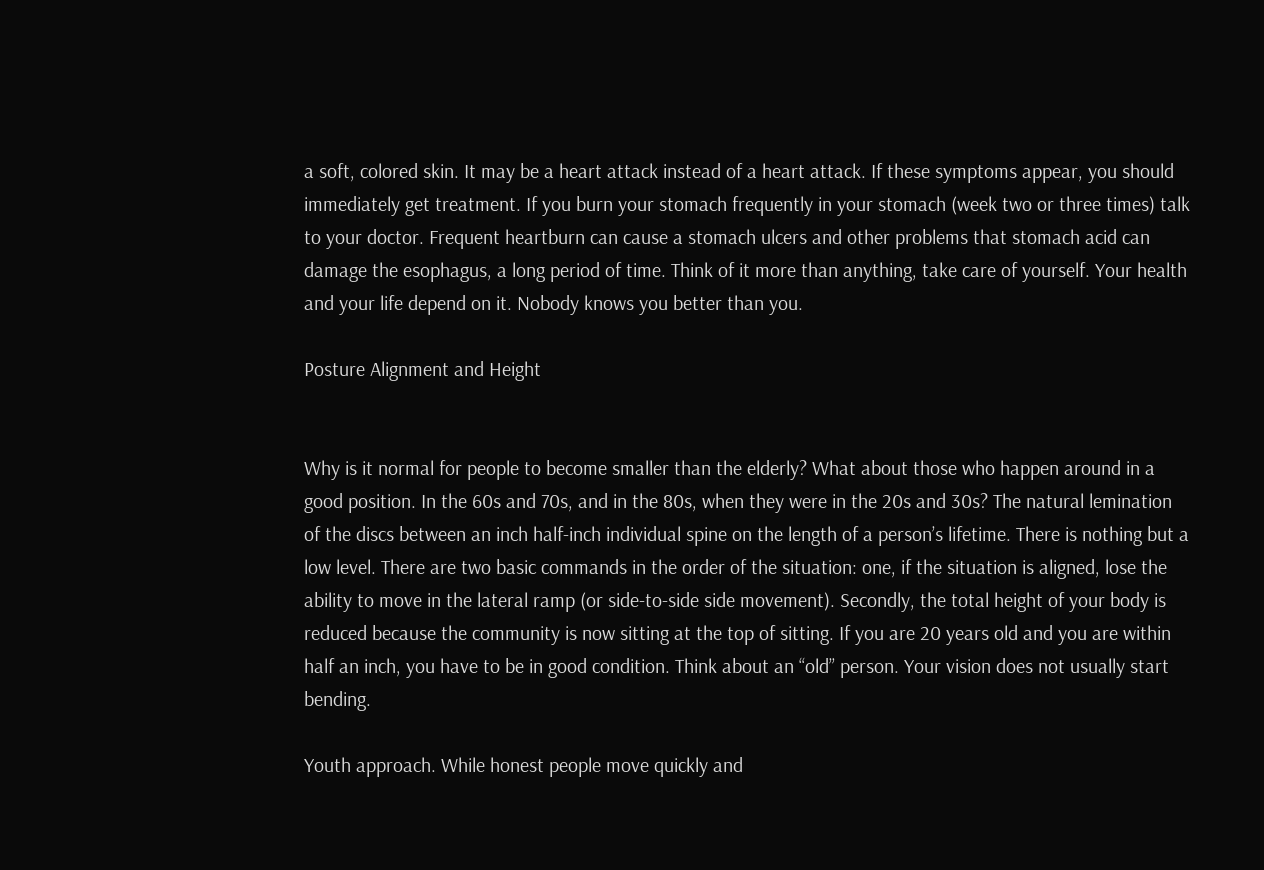a soft, colored skin. It may be a heart attack instead of a heart attack. If these symptoms appear, you should immediately get treatment. If you burn your stomach frequently in your stomach (week two or three times) talk to your doctor. Frequent heartburn can cause a stomach ulcers and other problems that stomach acid can damage the esophagus, a long period of time. Think of it more than anything, take care of yourself. Your health and your life depend on it. Nobody knows you better than you.

Posture Alignment and Height


Why is it normal for people to become smaller than the elderly? What about those who happen around in a good position. In the 60s and 70s, and in the 80s, when they were in the 20s and 30s? The natural lemination of the discs between an inch half-inch individual spine on the length of a person’s lifetime. There is nothing but a low level. There are two basic commands in the order of the situation: one, if the situation is aligned, lose the ability to move in the lateral ramp (or side-to-side side movement). Secondly, the total height of your body is reduced because the community is now sitting at the top of sitting. If you are 20 years old and you are within half an inch, you have to be in good condition. Think about an “old” person. Your vision does not usually start bending.

Youth approach. While honest people move quickly and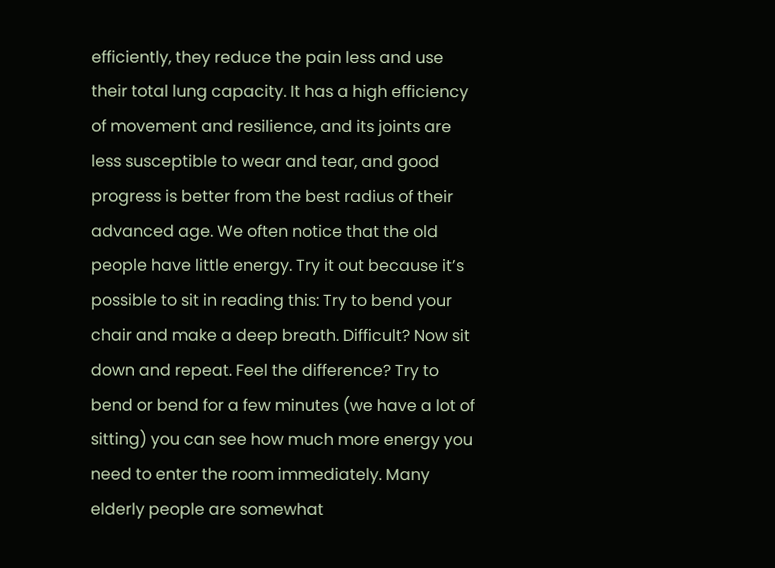efficiently, they reduce the pain less and use their total lung capacity. It has a high efficiency of movement and resilience, and its joints are less susceptible to wear and tear, and good progress is better from the best radius of their advanced age. We often notice that the old people have little energy. Try it out because it’s possible to sit in reading this: Try to bend your chair and make a deep breath. Difficult? Now sit down and repeat. Feel the difference? Try to bend or bend for a few minutes (we have a lot of sitting) you can see how much more energy you need to enter the room immediately. Many elderly people are somewhat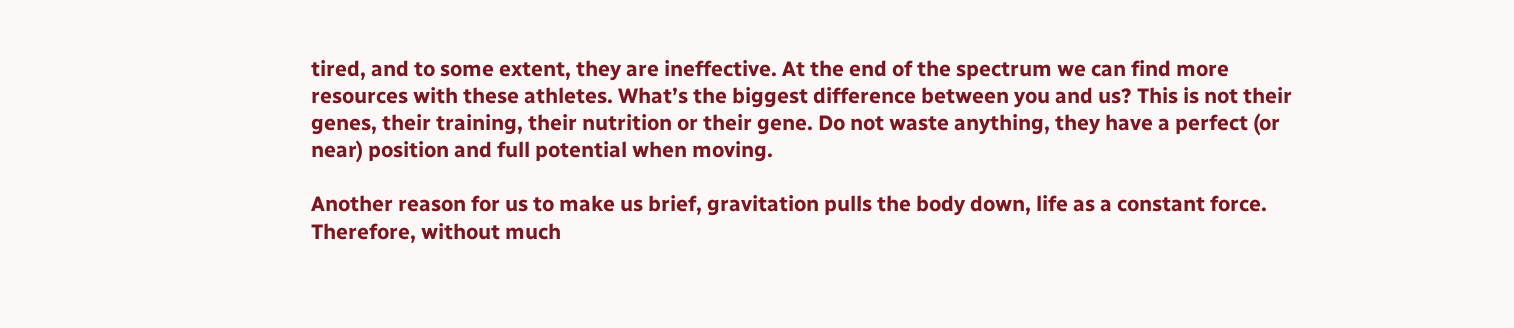tired, and to some extent, they are ineffective. At the end of the spectrum we can find more resources with these athletes. What’s the biggest difference between you and us? This is not their genes, their training, their nutrition or their gene. Do not waste anything, they have a perfect (or near) position and full potential when moving.

Another reason for us to make us brief, gravitation pulls the body down, life as a constant force. Therefore, without much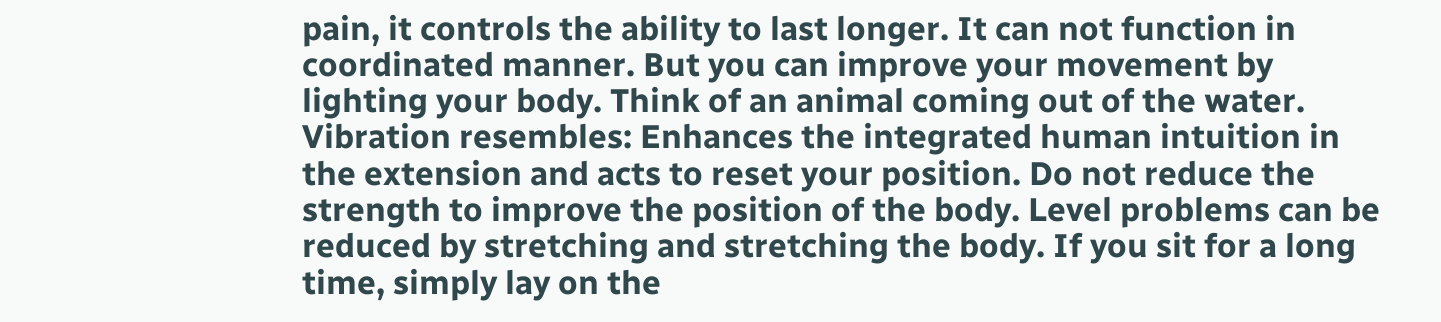pain, it controls the ability to last longer. It can not function in coordinated manner. But you can improve your movement by lighting your body. Think of an animal coming out of the water. Vibration resembles: Enhances the integrated human intuition in the extension and acts to reset your position. Do not reduce the strength to improve the position of the body. Level problems can be reduced by stretching and stretching the body. If you sit for a long time, simply lay on the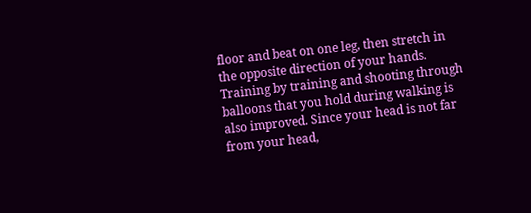floor and beat on one leg, then stretch in the opposite direction of your hands. Training by training and shooting through balloons that you hold during walking is also improved. Since your head is not far from your head,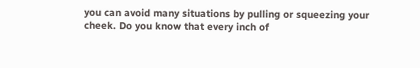you can avoid many situations by pulling or squeezing your cheek. Do you know that every inch of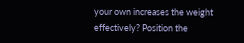your own increases the weight effectively? Position the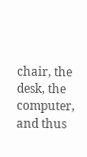chair, the desk, the computer, and thus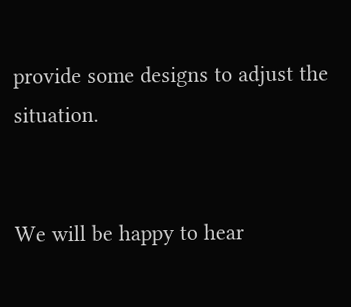provide some designs to adjust the situation.


We will be happy to hear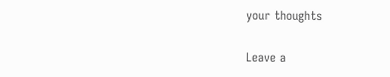your thoughts

Leave a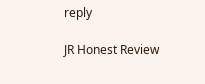reply

JR Honest Review